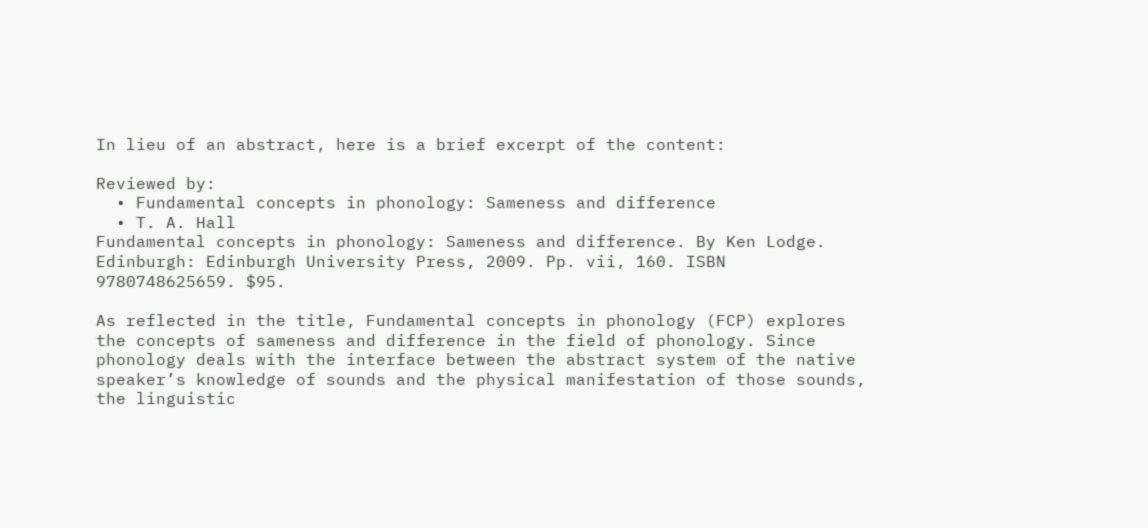In lieu of an abstract, here is a brief excerpt of the content:

Reviewed by:
  • Fundamental concepts in phonology: Sameness and difference
  • T. A. Hall
Fundamental concepts in phonology: Sameness and difference. By Ken Lodge. Edinburgh: Edinburgh University Press, 2009. Pp. vii, 160. ISBN 9780748625659. $95.

As reflected in the title, Fundamental concepts in phonology (FCP) explores the concepts of sameness and difference in the field of phonology. Since phonology deals with the interface between the abstract system of the native speaker’s knowledge of sounds and the physical manifestation of those sounds, the linguistic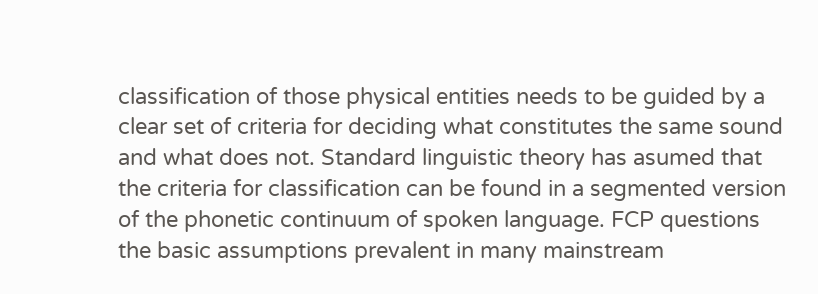classification of those physical entities needs to be guided by a clear set of criteria for deciding what constitutes the same sound and what does not. Standard linguistic theory has asumed that the criteria for classification can be found in a segmented version of the phonetic continuum of spoken language. FCP questions the basic assumptions prevalent in many mainstream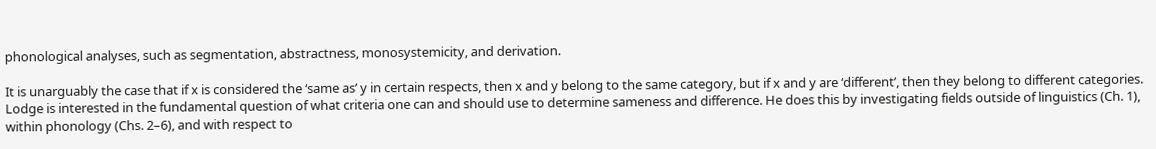phonological analyses, such as segmentation, abstractness, monosystemicity, and derivation.

It is unarguably the case that if x is considered the ‘same as’ y in certain respects, then x and y belong to the same category, but if x and y are ‘different’, then they belong to different categories. Lodge is interested in the fundamental question of what criteria one can and should use to determine sameness and difference. He does this by investigating fields outside of linguistics (Ch. 1), within phonology (Chs. 2–6), and with respect to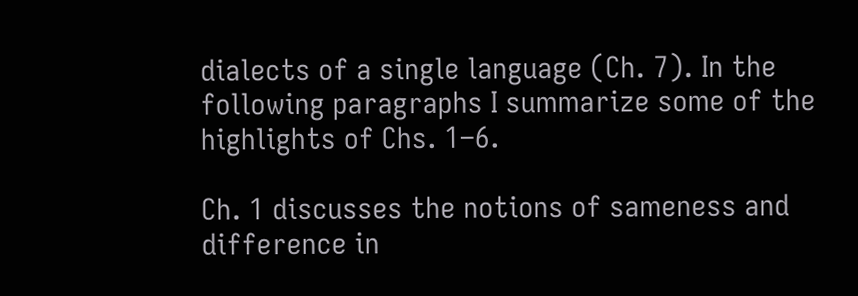dialects of a single language (Ch. 7). In the following paragraphs I summarize some of the highlights of Chs. 1–6.

Ch. 1 discusses the notions of sameness and difference in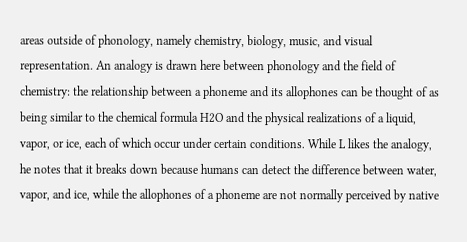areas outside of phonology, namely chemistry, biology, music, and visual representation. An analogy is drawn here between phonology and the field of chemistry: the relationship between a phoneme and its allophones can be thought of as being similar to the chemical formula H2O and the physical realizations of a liquid, vapor, or ice, each of which occur under certain conditions. While L likes the analogy, he notes that it breaks down because humans can detect the difference between water, vapor, and ice, while the allophones of a phoneme are not normally perceived by native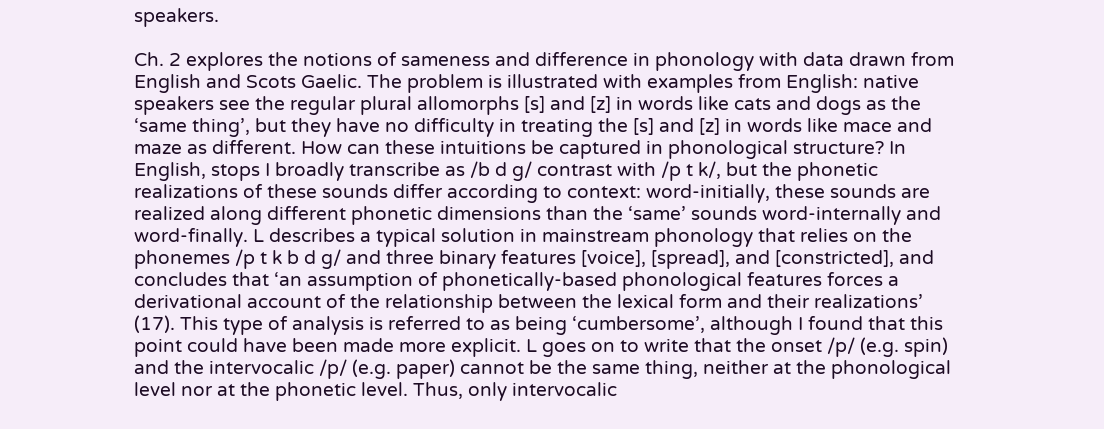speakers.

Ch. 2 explores the notions of sameness and difference in phonology with data drawn from English and Scots Gaelic. The problem is illustrated with examples from English: native speakers see the regular plural allomorphs [s] and [z] in words like cats and dogs as the ‘same thing’, but they have no difficulty in treating the [s] and [z] in words like mace and maze as different. How can these intuitions be captured in phonological structure? In English, stops I broadly transcribe as /b d g/ contrast with /p t k/, but the phonetic realizations of these sounds differ according to context: word-initially, these sounds are realized along different phonetic dimensions than the ‘same’ sounds word-internally and word-finally. L describes a typical solution in mainstream phonology that relies on the phonemes /p t k b d g/ and three binary features [voice], [spread], and [constricted], and concludes that ‘an assumption of phonetically-based phonological features forces a derivational account of the relationship between the lexical form and their realizations’ (17). This type of analysis is referred to as being ‘cumbersome’, although I found that this point could have been made more explicit. L goes on to write that the onset /p/ (e.g. spin) and the intervocalic /p/ (e.g. paper) cannot be the same thing, neither at the phonological level nor at the phonetic level. Thus, only intervocalic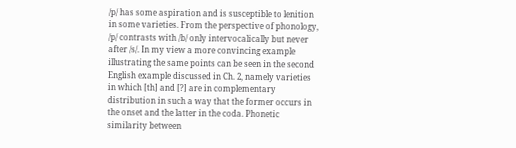/p/ has some aspiration and is susceptible to lenition in some varieties. From the perspective of phonology, /p/ contrasts with /b/ only intervocalically but never after /s/. In my view a more convincing example illustrating the same points can be seen in the second English example discussed in Ch. 2, namely varieties in which [th] and [?] are in complementary distribution in such a way that the former occurs in the onset and the latter in the coda. Phonetic similarity between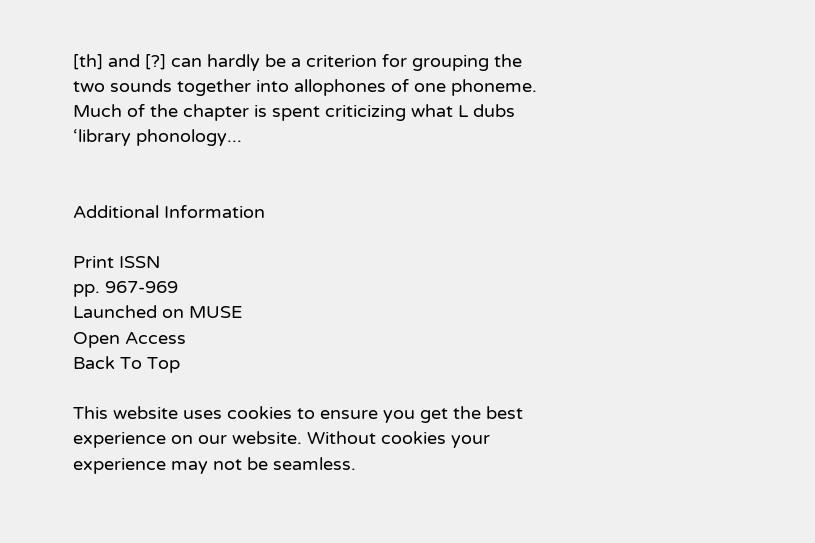[th] and [?] can hardly be a criterion for grouping the two sounds together into allophones of one phoneme. Much of the chapter is spent criticizing what L dubs ‘library phonology...


Additional Information

Print ISSN
pp. 967-969
Launched on MUSE
Open Access
Back To Top

This website uses cookies to ensure you get the best experience on our website. Without cookies your experience may not be seamless.